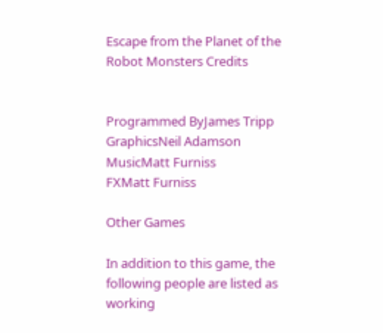Escape from the Planet of the Robot Monsters Credits


Programmed ByJames Tripp
GraphicsNeil Adamson
MusicMatt Furniss
FXMatt Furniss

Other Games

In addition to this game, the following people are listed as working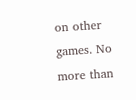on other games. No more than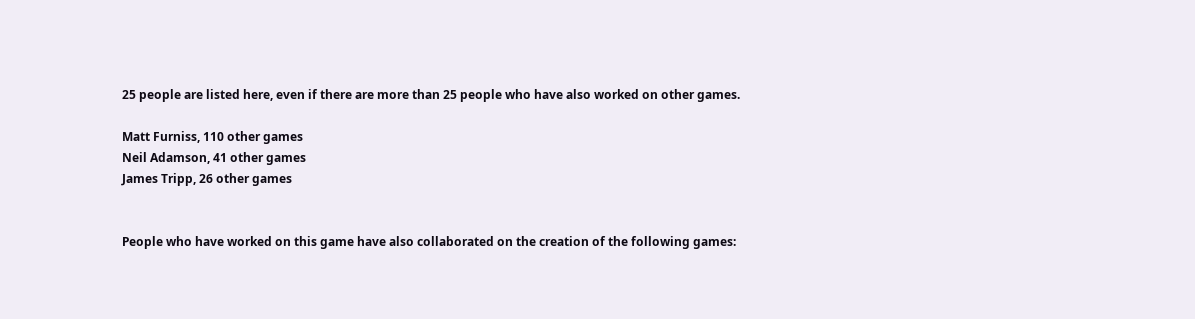25 people are listed here, even if there are more than 25 people who have also worked on other games.

Matt Furniss, 110 other games
Neil Adamson, 41 other games
James Tripp, 26 other games


People who have worked on this game have also collaborated on the creation of the following games: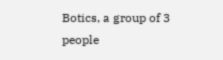Botics, a group of 3 people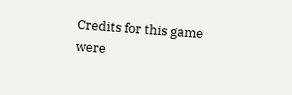Credits for this game were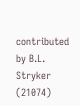contributed by B.L. Stryker (21074)